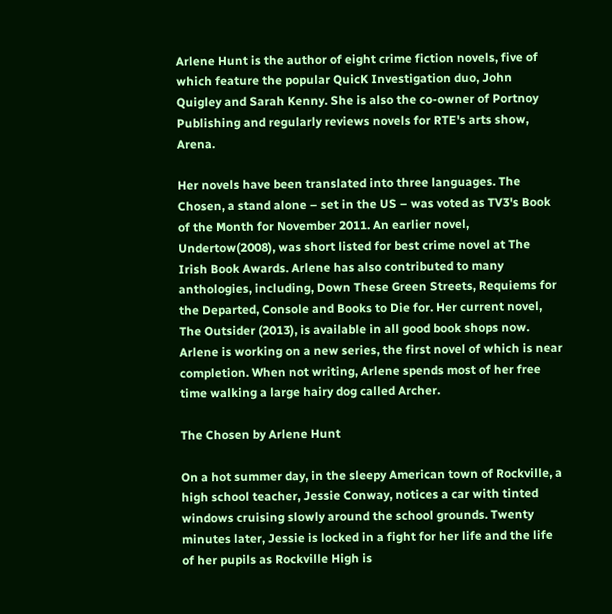Arlene Hunt is the author of eight crime fiction novels, five of which feature the popular QuicK Investigation duo, John Quigley and Sarah Kenny. She is also the co-owner of Portnoy Publishing and regularly reviews novels for RTE's arts show, Arena.

Her novels have been translated into three languages. The Chosen, a stand alone – set in the US – was voted as TV3's Book of the Month for November 2011. An earlier novel, Undertow(2008), was short listed for best crime novel at The Irish Book Awards. Arlene has also contributed to many anthologies, including, Down These Green Streets, Requiems for the Departed, Console and Books to Die for. Her current novel, The Outsider (2013), is available in all good book shops now. Arlene is working on a new series, the first novel of which is near completion. When not writing, Arlene spends most of her free time walking a large hairy dog called Archer.

The Chosen by Arlene Hunt

On a hot summer day, in the sleepy American town of Rockville, a high school teacher, Jessie Conway, notices a car with tinted windows cruising slowly around the school grounds. Twenty minutes later, Jessie is locked in a fight for her life and the life of her pupils as Rockville High is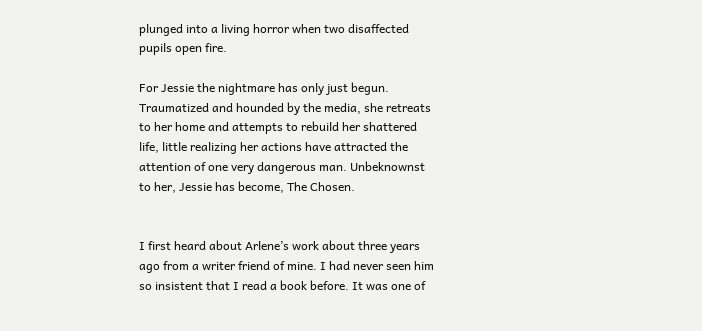plunged into a living horror when two disaffected pupils open fire.

For Jessie the nightmare has only just begun. Traumatized and hounded by the media, she retreats to her home and attempts to rebuild her shattered life, little realizing her actions have attracted the attention of one very dangerous man. Unbeknownst to her, Jessie has become, The Chosen.


I first heard about Arlene’s work about three years ago from a writer friend of mine. I had never seen him so insistent that I read a book before. It was one of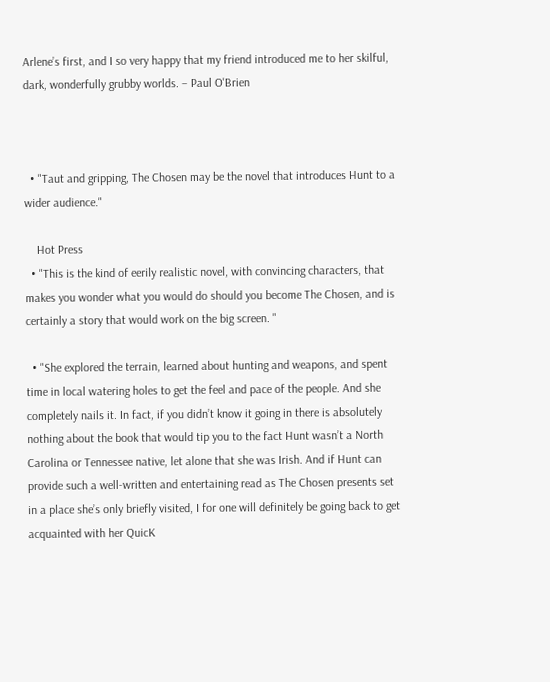Arlene’s first, and I so very happy that my friend introduced me to her skilful, dark, wonderfully grubby worlds. – Paul O'Brien



  • "Taut and gripping, The Chosen may be the novel that introduces Hunt to a wider audience."

    Hot Press
  • "This is the kind of eerily realistic novel, with convincing characters, that makes you wonder what you would do should you become The Chosen, and is certainly a story that would work on the big screen. "

  • "She explored the terrain, learned about hunting and weapons, and spent time in local watering holes to get the feel and pace of the people. And she completely nails it. In fact, if you didn’t know it going in there is absolutely nothing about the book that would tip you to the fact Hunt wasn’t a North Carolina or Tennessee native, let alone that she was Irish. And if Hunt can provide such a well-written and entertaining read as The Chosen presents set in a place she’s only briefly visited, I for one will definitely be going back to get acquainted with her QuicK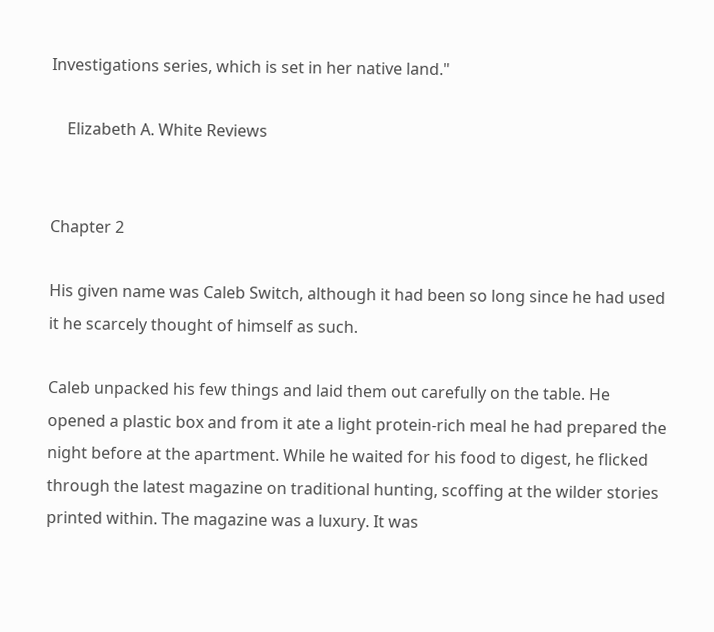Investigations series, which is set in her native land."

    Elizabeth A. White Reviews


Chapter 2

His given name was Caleb Switch, although it had been so long since he had used it he scarcely thought of himself as such.

Caleb unpacked his few things and laid them out carefully on the table. He opened a plastic box and from it ate a light protein-rich meal he had prepared the night before at the apartment. While he waited for his food to digest, he flicked through the latest magazine on traditional hunting, scoffing at the wilder stories printed within. The magazine was a luxury. It was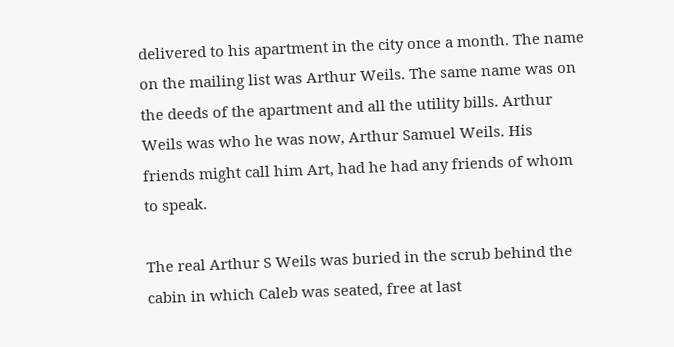delivered to his apartment in the city once a month. The name on the mailing list was Arthur Weils. The same name was on the deeds of the apartment and all the utility bills. Arthur Weils was who he was now, Arthur Samuel Weils. His friends might call him Art, had he had any friends of whom to speak.

The real Arthur S Weils was buried in the scrub behind the cabin in which Caleb was seated, free at last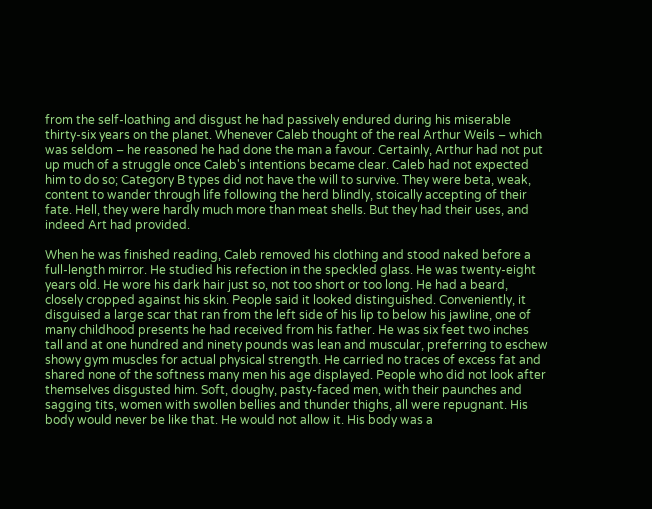from the self-loathing and disgust he had passively endured during his miserable thirty-six years on the planet. Whenever Caleb thought of the real Arthur Weils – which was seldom – he reasoned he had done the man a favour. Certainly, Arthur had not put up much of a struggle once Caleb's intentions became clear. Caleb had not expected him to do so; Category B types did not have the will to survive. They were beta, weak, content to wander through life following the herd blindly, stoically accepting of their fate. Hell, they were hardly much more than meat shells. But they had their uses, and indeed Art had provided.

When he was finished reading, Caleb removed his clothing and stood naked before a full-length mirror. He studied his refection in the speckled glass. He was twenty-eight years old. He wore his dark hair just so, not too short or too long. He had a beard, closely cropped against his skin. People said it looked distinguished. Conveniently, it disguised a large scar that ran from the left side of his lip to below his jawline, one of many childhood presents he had received from his father. He was six feet two inches tall and at one hundred and ninety pounds was lean and muscular, preferring to eschew showy gym muscles for actual physical strength. He carried no traces of excess fat and shared none of the softness many men his age displayed. People who did not look after themselves disgusted him. Soft, doughy, pasty-faced men, with their paunches and sagging tits, women with swollen bellies and thunder thighs, all were repugnant. His body would never be like that. He would not allow it. His body was a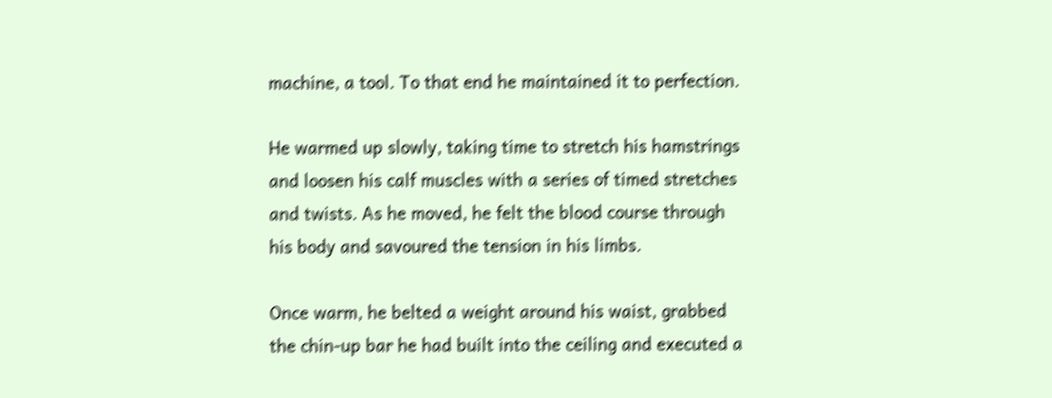machine, a tool. To that end he maintained it to perfection.

He warmed up slowly, taking time to stretch his hamstrings and loosen his calf muscles with a series of timed stretches and twists. As he moved, he felt the blood course through his body and savoured the tension in his limbs.

Once warm, he belted a weight around his waist, grabbed the chin-up bar he had built into the ceiling and executed a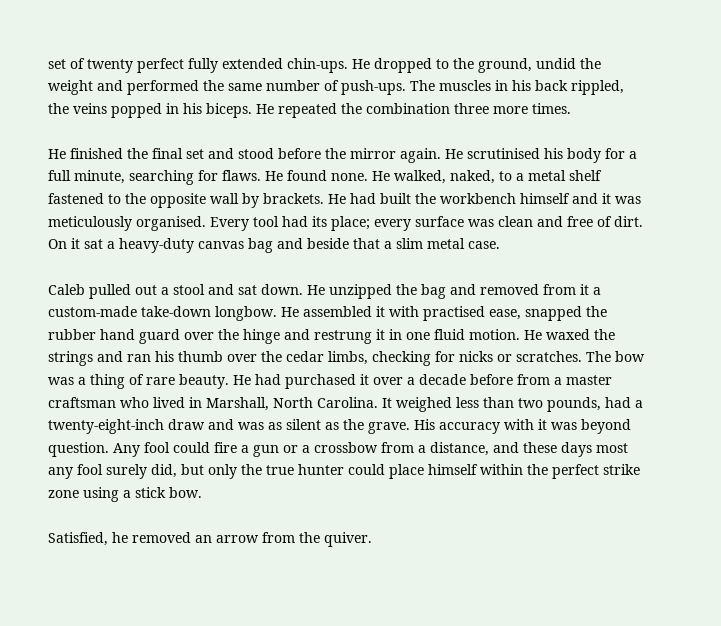set of twenty perfect fully extended chin-ups. He dropped to the ground, undid the weight and performed the same number of push-ups. The muscles in his back rippled, the veins popped in his biceps. He repeated the combination three more times.

He finished the final set and stood before the mirror again. He scrutinised his body for a full minute, searching for flaws. He found none. He walked, naked, to a metal shelf fastened to the opposite wall by brackets. He had built the workbench himself and it was meticulously organised. Every tool had its place; every surface was clean and free of dirt. On it sat a heavy-duty canvas bag and beside that a slim metal case.

Caleb pulled out a stool and sat down. He unzipped the bag and removed from it a custom-made take-down longbow. He assembled it with practised ease, snapped the rubber hand guard over the hinge and restrung it in one fluid motion. He waxed the strings and ran his thumb over the cedar limbs, checking for nicks or scratches. The bow was a thing of rare beauty. He had purchased it over a decade before from a master craftsman who lived in Marshall, North Carolina. It weighed less than two pounds, had a twenty-eight-inch draw and was as silent as the grave. His accuracy with it was beyond question. Any fool could fire a gun or a crossbow from a distance, and these days most any fool surely did, but only the true hunter could place himself within the perfect strike zone using a stick bow.

Satisfied, he removed an arrow from the quiver.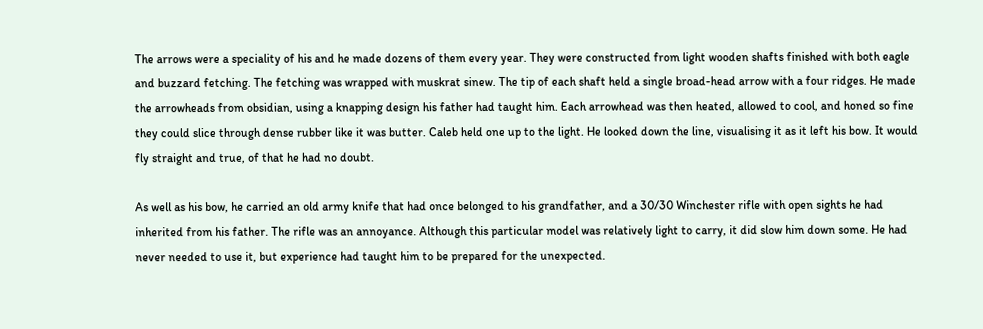The arrows were a speciality of his and he made dozens of them every year. They were constructed from light wooden shafts finished with both eagle and buzzard fetching. The fetching was wrapped with muskrat sinew. The tip of each shaft held a single broad-head arrow with a four ridges. He made the arrowheads from obsidian, using a knapping design his father had taught him. Each arrowhead was then heated, allowed to cool, and honed so fine they could slice through dense rubber like it was butter. Caleb held one up to the light. He looked down the line, visualising it as it left his bow. It would fly straight and true, of that he had no doubt.

As well as his bow, he carried an old army knife that had once belonged to his grandfather, and a 30/30 Winchester rifle with open sights he had inherited from his father. The rifle was an annoyance. Although this particular model was relatively light to carry, it did slow him down some. He had never needed to use it, but experience had taught him to be prepared for the unexpected.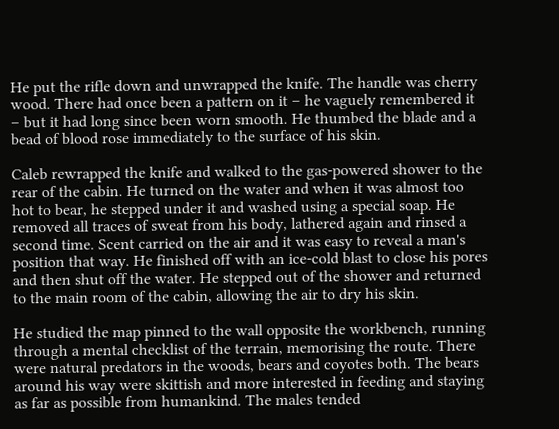He put the rifle down and unwrapped the knife. The handle was cherry wood. There had once been a pattern on it – he vaguely remembered it – but it had long since been worn smooth. He thumbed the blade and a bead of blood rose immediately to the surface of his skin.

Caleb rewrapped the knife and walked to the gas-powered shower to the rear of the cabin. He turned on the water and when it was almost too hot to bear, he stepped under it and washed using a special soap. He removed all traces of sweat from his body, lathered again and rinsed a second time. Scent carried on the air and it was easy to reveal a man's position that way. He finished off with an ice-cold blast to close his pores and then shut off the water. He stepped out of the shower and returned to the main room of the cabin, allowing the air to dry his skin.

He studied the map pinned to the wall opposite the workbench, running through a mental checklist of the terrain, memorising the route. There were natural predators in the woods, bears and coyotes both. The bears around his way were skittish and more interested in feeding and staying as far as possible from humankind. The males tended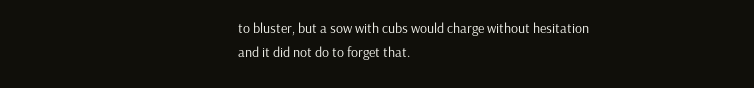to bluster, but a sow with cubs would charge without hesitation and it did not do to forget that.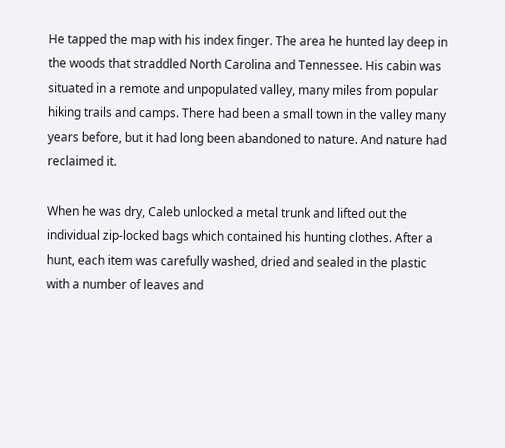He tapped the map with his index finger. The area he hunted lay deep in the woods that straddled North Carolina and Tennessee. His cabin was situated in a remote and unpopulated valley, many miles from popular hiking trails and camps. There had been a small town in the valley many years before, but it had long been abandoned to nature. And nature had reclaimed it.

When he was dry, Caleb unlocked a metal trunk and lifted out the individual zip-locked bags which contained his hunting clothes. After a hunt, each item was carefully washed, dried and sealed in the plastic with a number of leaves and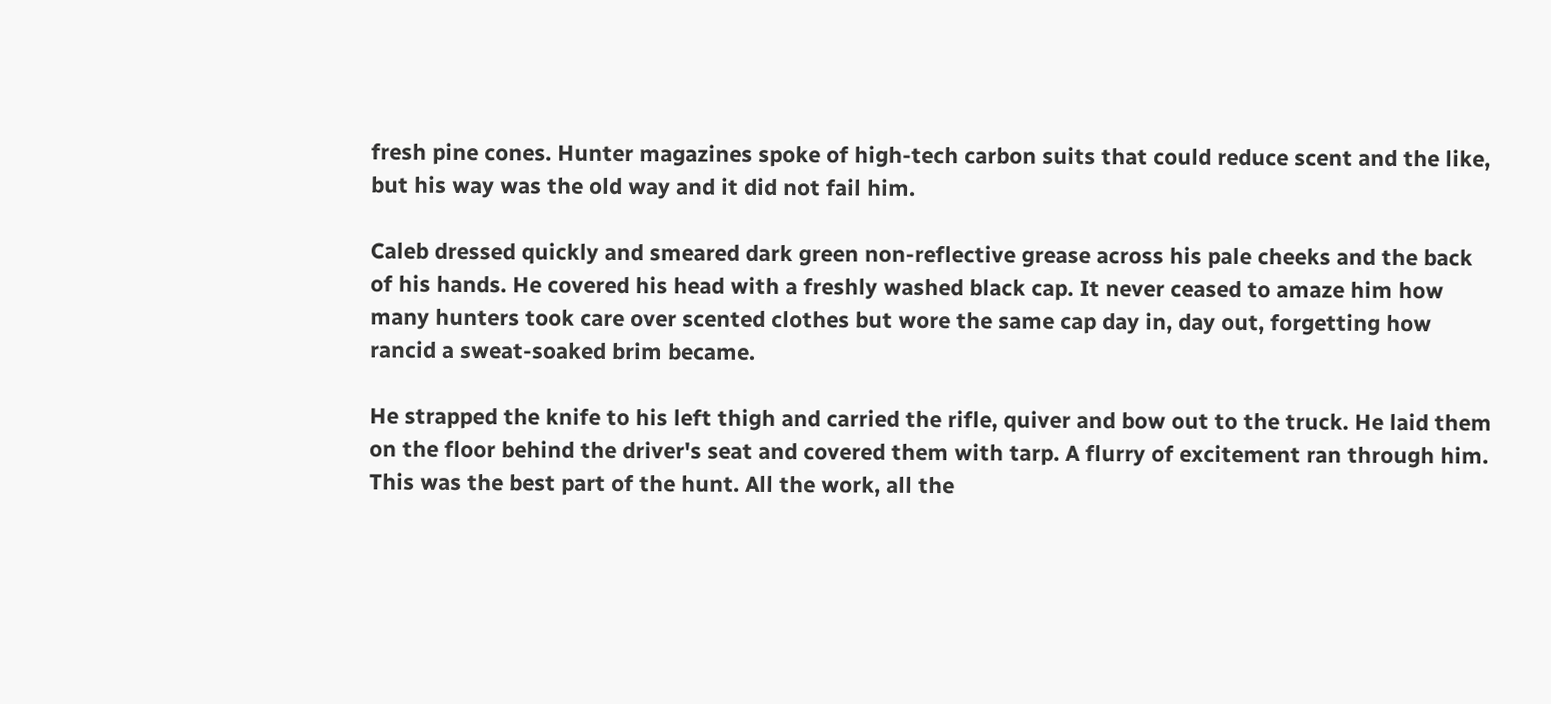fresh pine cones. Hunter magazines spoke of high-tech carbon suits that could reduce scent and the like, but his way was the old way and it did not fail him.

Caleb dressed quickly and smeared dark green non-reflective grease across his pale cheeks and the back of his hands. He covered his head with a freshly washed black cap. It never ceased to amaze him how many hunters took care over scented clothes but wore the same cap day in, day out, forgetting how rancid a sweat-soaked brim became.

He strapped the knife to his left thigh and carried the rifle, quiver and bow out to the truck. He laid them on the floor behind the driver's seat and covered them with tarp. A flurry of excitement ran through him. This was the best part of the hunt. All the work, all the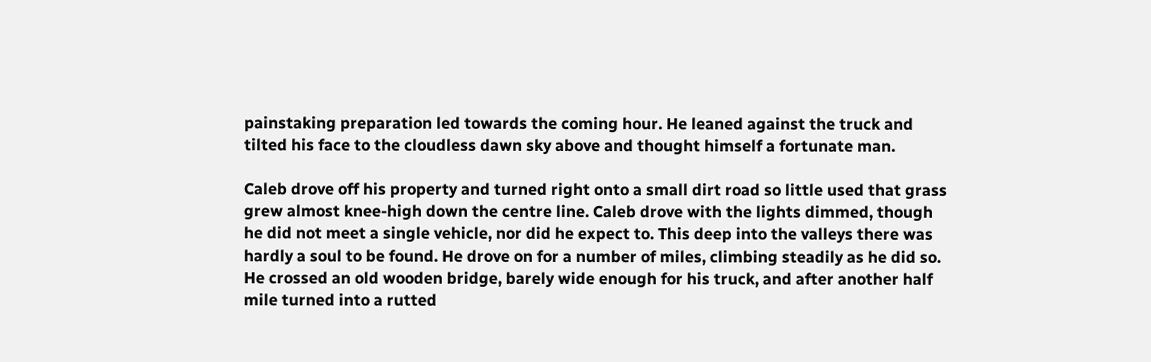painstaking preparation led towards the coming hour. He leaned against the truck and tilted his face to the cloudless dawn sky above and thought himself a fortunate man.

Caleb drove off his property and turned right onto a small dirt road so little used that grass grew almost knee-high down the centre line. Caleb drove with the lights dimmed, though he did not meet a single vehicle, nor did he expect to. This deep into the valleys there was hardly a soul to be found. He drove on for a number of miles, climbing steadily as he did so. He crossed an old wooden bridge, barely wide enough for his truck, and after another half mile turned into a rutted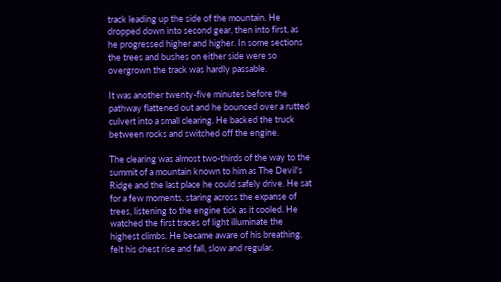track leading up the side of the mountain. He dropped down into second gear, then into first, as he progressed higher and higher. In some sections the trees and bushes on either side were so overgrown the track was hardly passable.

It was another twenty-five minutes before the pathway flattened out and he bounced over a rutted culvert into a small clearing. He backed the truck between rocks and switched off the engine.

The clearing was almost two-thirds of the way to the summit of a mountain known to him as The Devil's Ridge and the last place he could safely drive. He sat for a few moments, staring across the expanse of trees, listening to the engine tick as it cooled. He watched the first traces of light illuminate the highest climbs. He became aware of his breathing, felt his chest rise and fall, slow and regular.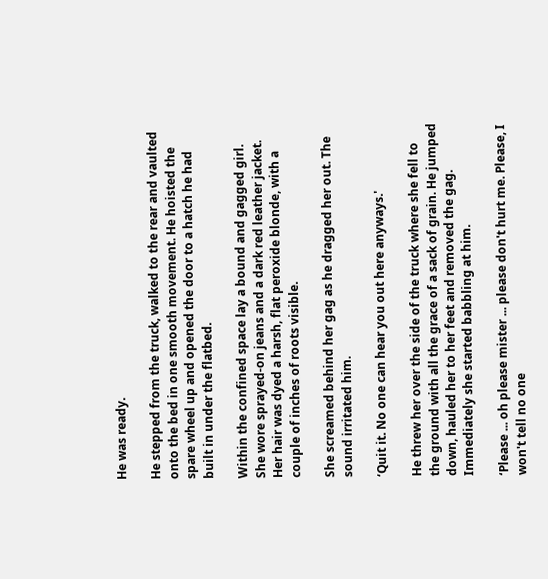He was ready.

He stepped from the truck, walked to the rear and vaulted onto the bed in one smooth movement. He hoisted the spare wheel up and opened the door to a hatch he had built in under the flatbed.

Within the confined space lay a bound and gagged girl. She wore sprayed-on jeans and a dark red leather jacket. Her hair was dyed a harsh, flat peroxide blonde, with a couple of inches of roots visible.

She screamed behind her gag as he dragged her out. The sound irritated him.

‘Quit it. No one can hear you out here anyways.'

He threw her over the side of the truck where she fell to the ground with all the grace of a sack of grain. He jumped down, hauled her to her feet and removed the gag. Immediately she started babbling at him.

‘Please ... oh please mister ... please don't hurt me. Please, I won't tell no one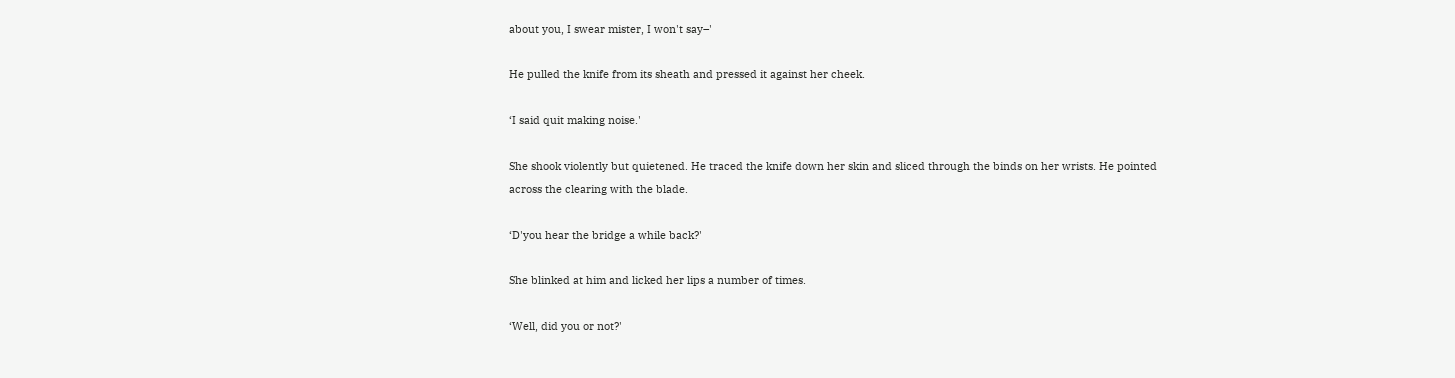about you, I swear mister, I won't say–'

He pulled the knife from its sheath and pressed it against her cheek.

‘I said quit making noise.'

She shook violently but quietened. He traced the knife down her skin and sliced through the binds on her wrists. He pointed across the clearing with the blade.

‘D'you hear the bridge a while back?'

She blinked at him and licked her lips a number of times.

‘Well, did you or not?'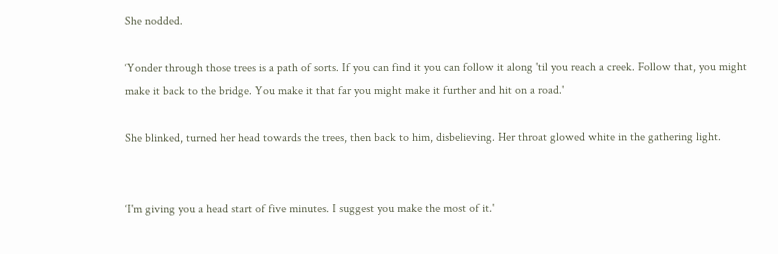She nodded.

‘Yonder through those trees is a path of sorts. If you can find it you can follow it along 'til you reach a creek. Follow that, you might make it back to the bridge. You make it that far you might make it further and hit on a road.'

She blinked, turned her head towards the trees, then back to him, disbelieving. Her throat glowed white in the gathering light.


‘I'm giving you a head start of five minutes. I suggest you make the most of it.'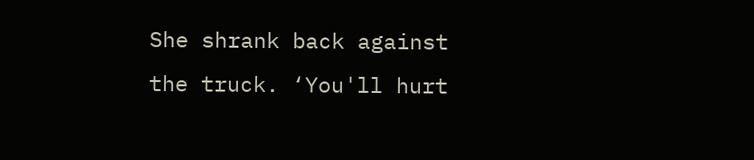She shrank back against the truck. ‘You'll hurt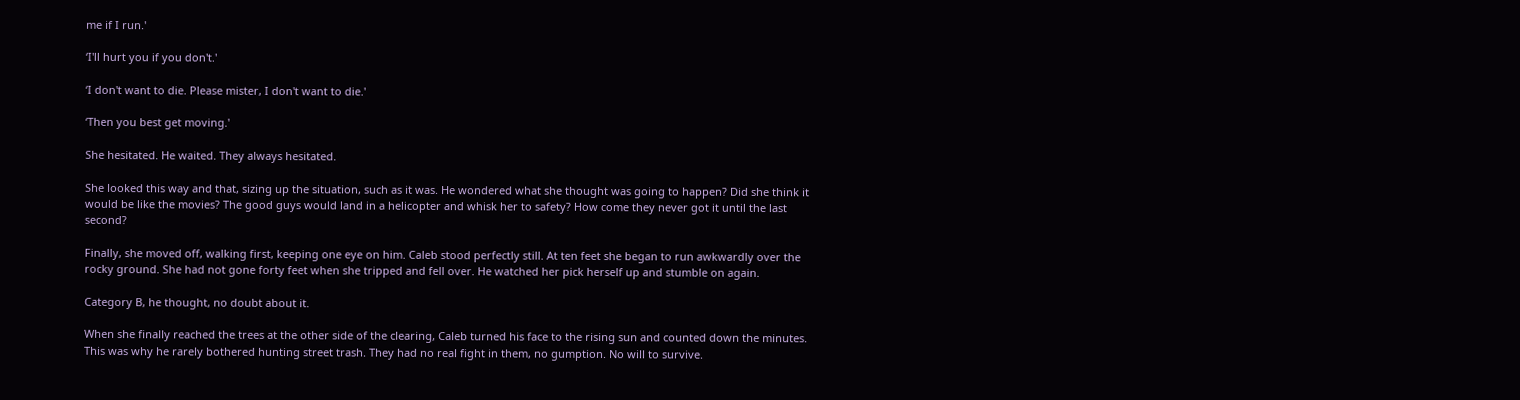me if I run.'

‘I'll hurt you if you don't.'

‘I don't want to die. Please mister, I don't want to die.'

‘Then you best get moving.'

She hesitated. He waited. They always hesitated.

She looked this way and that, sizing up the situation, such as it was. He wondered what she thought was going to happen? Did she think it would be like the movies? The good guys would land in a helicopter and whisk her to safety? How come they never got it until the last second?

Finally, she moved off, walking first, keeping one eye on him. Caleb stood perfectly still. At ten feet she began to run awkwardly over the rocky ground. She had not gone forty feet when she tripped and fell over. He watched her pick herself up and stumble on again.

Category B, he thought, no doubt about it.

When she finally reached the trees at the other side of the clearing, Caleb turned his face to the rising sun and counted down the minutes. This was why he rarely bothered hunting street trash. They had no real fight in them, no gumption. No will to survive.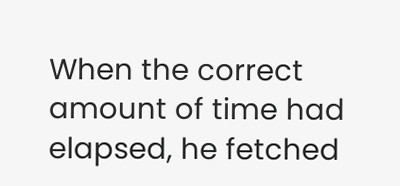When the correct amount of time had elapsed, he fetched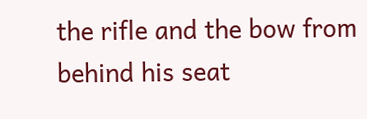the rifle and the bow from behind his seat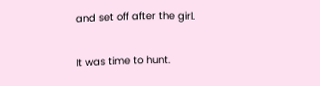and set off after the girl.

It was time to hunt.